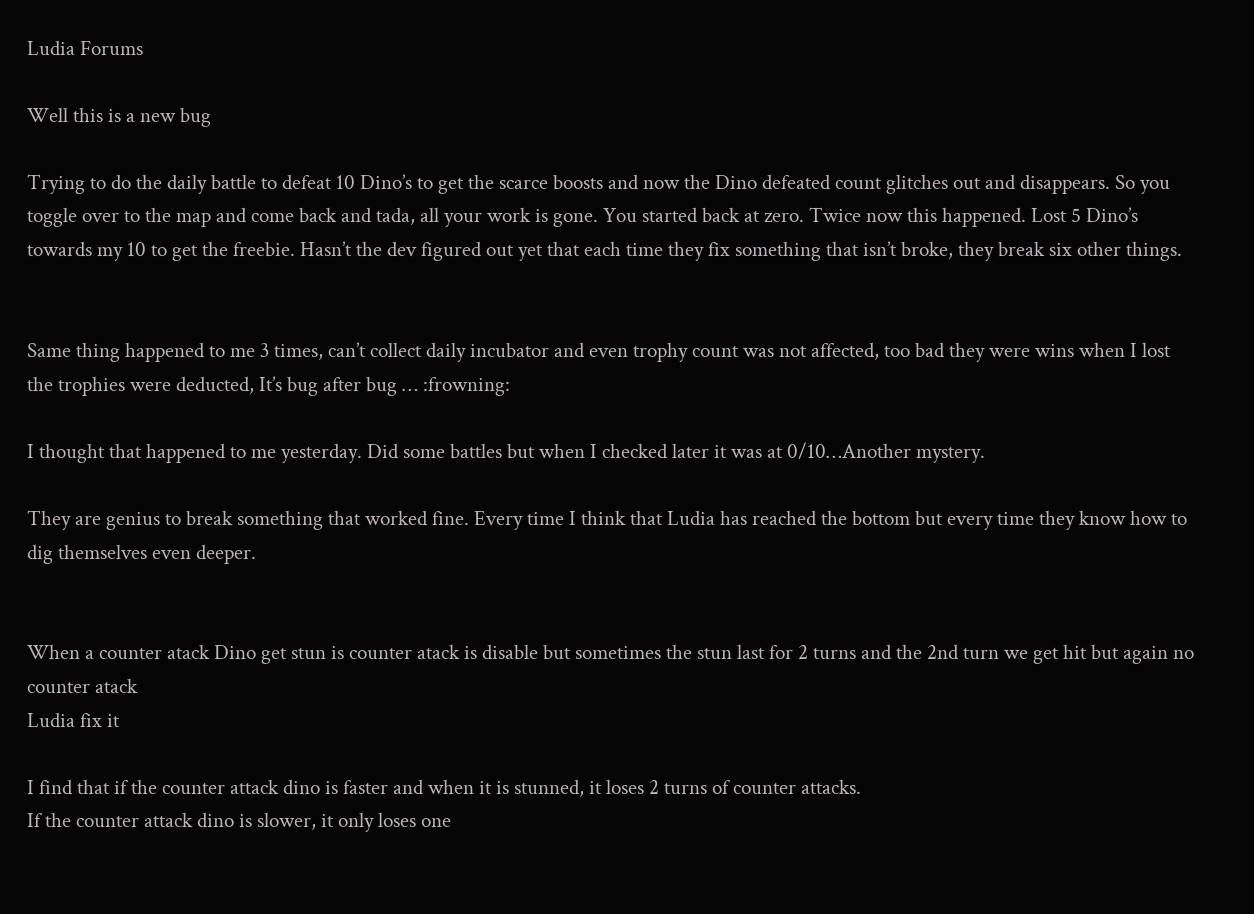Ludia Forums

Well this is a new bug

Trying to do the daily battle to defeat 10 Dino’s to get the scarce boosts and now the Dino defeated count glitches out and disappears. So you toggle over to the map and come back and tada, all your work is gone. You started back at zero. Twice now this happened. Lost 5 Dino’s towards my 10 to get the freebie. Hasn’t the dev figured out yet that each time they fix something that isn’t broke, they break six other things.


Same thing happened to me 3 times, can’t collect daily incubator and even trophy count was not affected, too bad they were wins when I lost the trophies were deducted, It’s bug after bug … :frowning:

I thought that happened to me yesterday. Did some battles but when I checked later it was at 0/10…Another mystery.

They are genius to break something that worked fine. Every time I think that Ludia has reached the bottom but every time they know how to dig themselves even deeper.


When a counter atack Dino get stun is counter atack is disable but sometimes the stun last for 2 turns and the 2nd turn we get hit but again no counter atack
Ludia fix it

I find that if the counter attack dino is faster and when it is stunned, it loses 2 turns of counter attacks.
If the counter attack dino is slower, it only loses one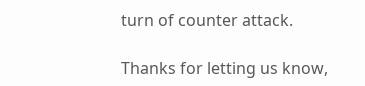turn of counter attack.

Thanks for letting us know,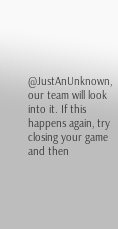@JustAnUnknown, our team will look into it. If this happens again, try closing your game and then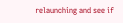relaunching and see if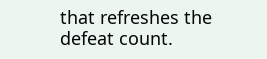that refreshes the defeat count.